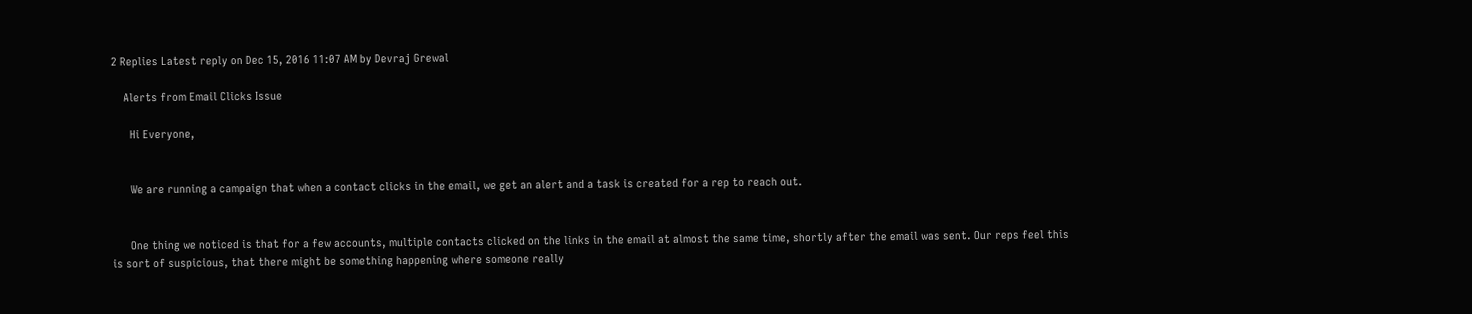2 Replies Latest reply on Dec 15, 2016 11:07 AM by Devraj Grewal

    Alerts from Email Clicks Issue

      Hi Everyone,


      We are running a campaign that when a contact clicks in the email, we get an alert and a task is created for a rep to reach out.


      One thing we noticed is that for a few accounts, multiple contacts clicked on the links in the email at almost the same time, shortly after the email was sent. Our reps feel this is sort of suspicious, that there might be something happening where someone really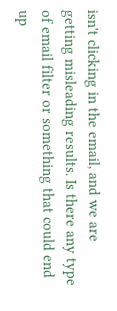isn't clicking in the email, and we are getting misleading results. Is there any type of email filter or something that could end up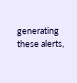generating these alerts,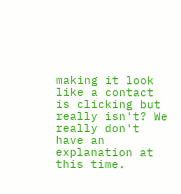making it look like a contact is clicking but really isn't? We really don't have an explanation at this time.